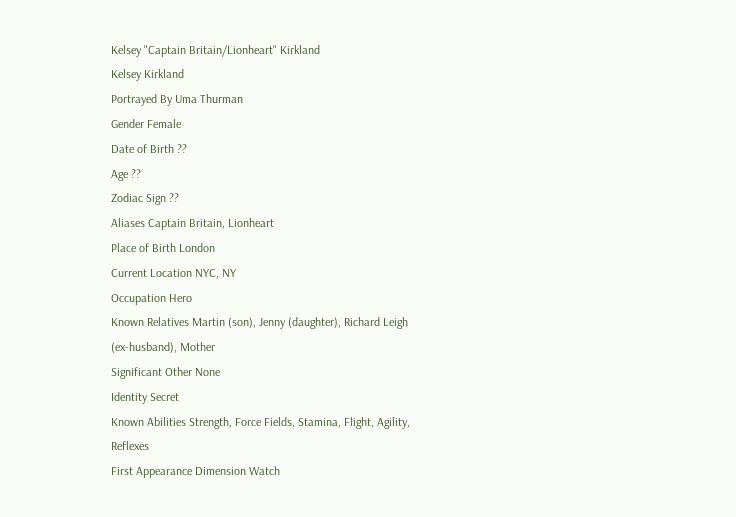Kelsey "Captain Britain/Lionheart" Kirkland
Kelsey Kirkland
Portrayed By Uma Thurman
Gender Female
Date of Birth ??
Age ??
Zodiac Sign ??
Aliases Captain Britain, Lionheart
Place of Birth London
Current Location NYC, NY
Occupation Hero
Known Relatives Martin (son), Jenny (daughter), Richard Leigh (ex-husband), Mother
Significant Other None
Identity Secret
Known Abilities Strength, Force Fields, Stamina, Flight, Agility, Reflexes
First Appearance Dimension Watch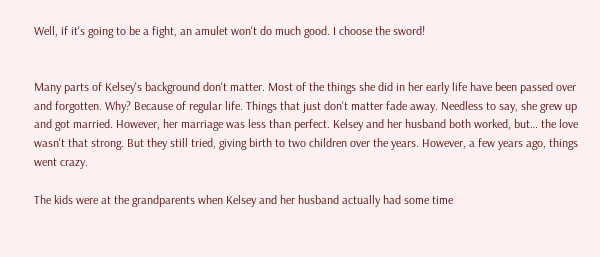Well, if it's going to be a fight, an amulet won't do much good. I choose the sword!


Many parts of Kelsey's background don't matter. Most of the things she did in her early life have been passed over and forgotten. Why? Because of regular life. Things that just don't matter fade away. Needless to say, she grew up and got married. However, her marriage was less than perfect. Kelsey and her husband both worked, but… the love wasn't that strong. But they still tried, giving birth to two children over the years. However, a few years ago, things went crazy.

The kids were at the grandparents when Kelsey and her husband actually had some time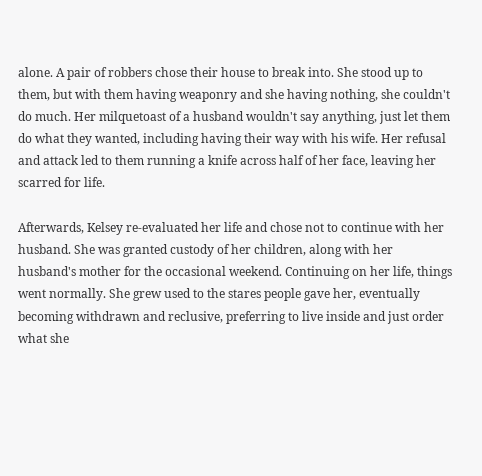alone. A pair of robbers chose their house to break into. She stood up to them, but with them having weaponry and she having nothing, she couldn't do much. Her milquetoast of a husband wouldn't say anything, just let them do what they wanted, including having their way with his wife. Her refusal and attack led to them running a knife across half of her face, leaving her scarred for life.

Afterwards, Kelsey re-evaluated her life and chose not to continue with her husband. She was granted custody of her children, along with her husband's mother for the occasional weekend. Continuing on her life, things went normally. She grew used to the stares people gave her, eventually becoming withdrawn and reclusive, preferring to live inside and just order what she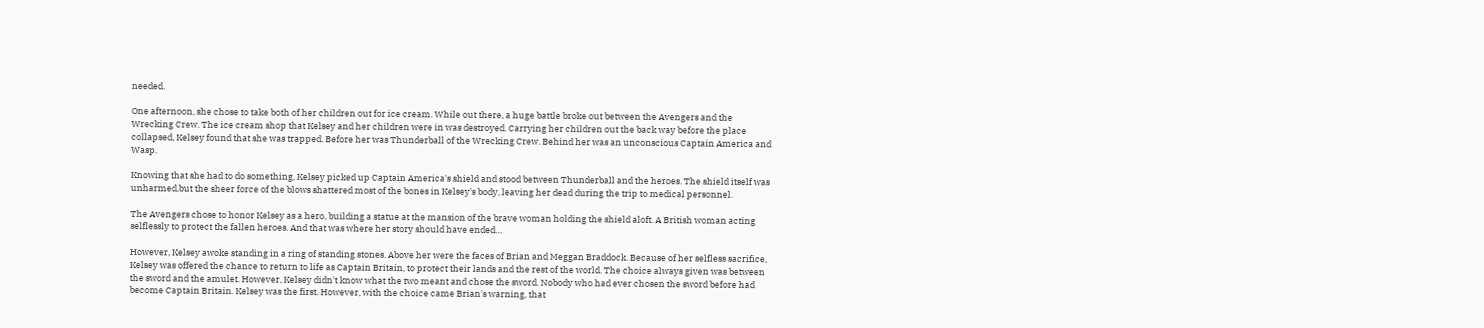needed.

One afternoon, she chose to take both of her children out for ice cream. While out there, a huge battle broke out between the Avengers and the Wrecking Crew. The ice cream shop that Kelsey and her children were in was destroyed. Carrying her children out the back way before the place collapsed, Kelsey found that she was trapped. Before her was Thunderball of the Wrecking Crew. Behind her was an unconscious Captain America and Wasp.

Knowing that she had to do something, Kelsey picked up Captain America's shield and stood between Thunderball and the heroes. The shield itself was unharmed,but the sheer force of the blows shattered most of the bones in Kelsey's body, leaving her dead during the trip to medical personnel.

The Avengers chose to honor Kelsey as a hero, building a statue at the mansion of the brave woman holding the shield aloft. A British woman acting selflessly to protect the fallen heroes. And that was where her story should have ended…

However, Kelsey awoke standing in a ring of standing stones. Above her were the faces of Brian and Meggan Braddock. Because of her selfless sacrifice, Kelsey was offered the chance to return to life as Captain Britain, to protect their lands and the rest of the world. The choice always given was between the sword and the amulet. However, Kelsey didn't know what the two meant and chose the sword. Nobody who had ever chosen the sword before had become Captain Britain. Kelsey was the first. However, with the choice came Brian's warning, that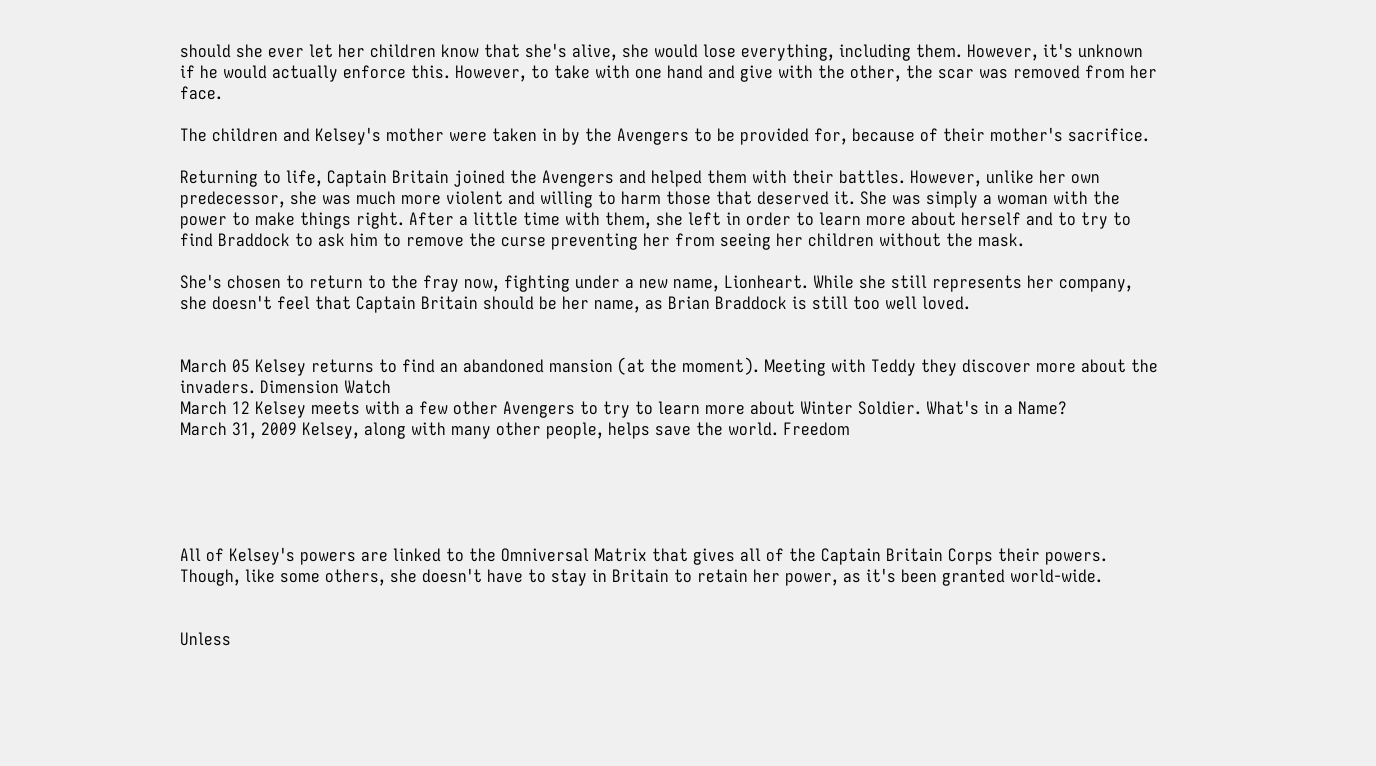should she ever let her children know that she's alive, she would lose everything, including them. However, it's unknown if he would actually enforce this. However, to take with one hand and give with the other, the scar was removed from her face.

The children and Kelsey's mother were taken in by the Avengers to be provided for, because of their mother's sacrifice.

Returning to life, Captain Britain joined the Avengers and helped them with their battles. However, unlike her own predecessor, she was much more violent and willing to harm those that deserved it. She was simply a woman with the power to make things right. After a little time with them, she left in order to learn more about herself and to try to find Braddock to ask him to remove the curse preventing her from seeing her children without the mask.

She's chosen to return to the fray now, fighting under a new name, Lionheart. While she still represents her company, she doesn't feel that Captain Britain should be her name, as Brian Braddock is still too well loved.


March 05 Kelsey returns to find an abandoned mansion (at the moment). Meeting with Teddy they discover more about the invaders. Dimension Watch
March 12 Kelsey meets with a few other Avengers to try to learn more about Winter Soldier. What's in a Name?
March 31, 2009 Kelsey, along with many other people, helps save the world. Freedom





All of Kelsey's powers are linked to the Omniversal Matrix that gives all of the Captain Britain Corps their powers. Though, like some others, she doesn't have to stay in Britain to retain her power, as it's been granted world-wide.


Unless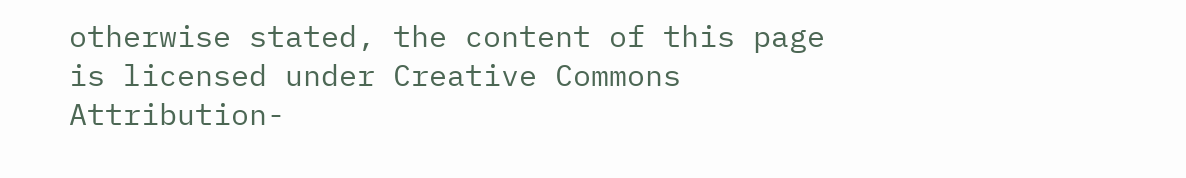otherwise stated, the content of this page is licensed under Creative Commons Attribution-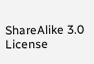ShareAlike 3.0 License